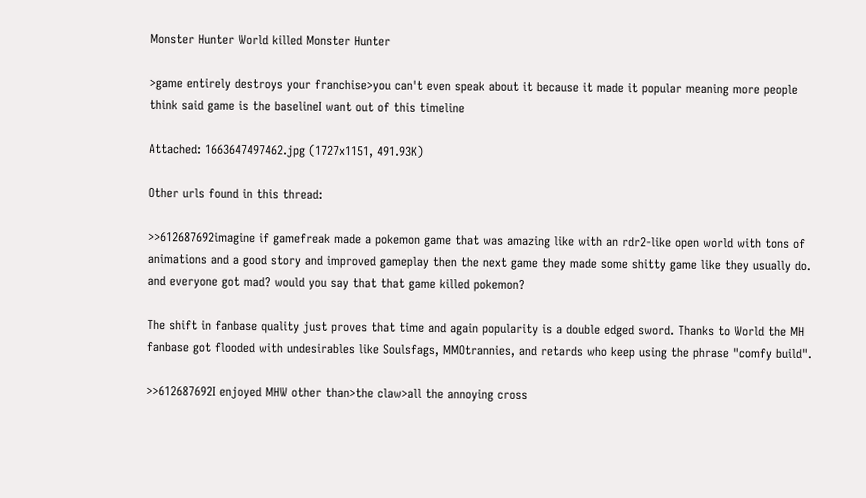Monster Hunter World killed Monster Hunter

>game entirely destroys your franchise>you can't even speak about it because it made it popular meaning more people think said game is the baselineI want out of this timeline

Attached: 1663647497462.jpg (1727x1151, 491.93K)

Other urls found in this thread:

>>612687692imagine if gamefreak made a pokemon game that was amazing like with an rdr2-like open world with tons of animations and a good story and improved gameplay then the next game they made some shitty game like they usually do. and everyone got mad? would you say that that game killed pokemon?

The shift in fanbase quality just proves that time and again popularity is a double edged sword. Thanks to World the MH fanbase got flooded with undesirables like Soulsfags, MMOtrannies, and retards who keep using the phrase "comfy build".

>>612687692I enjoyed MHW other than>the claw>all the annoying cross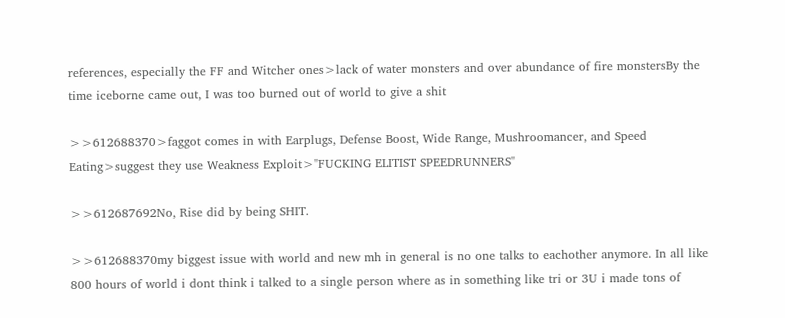references, especially the FF and Witcher ones>lack of water monsters and over abundance of fire monstersBy the time iceborne came out, I was too burned out of world to give a shit

>>612688370>faggot comes in with Earplugs, Defense Boost, Wide Range, Mushroomancer, and Speed Eating>suggest they use Weakness Exploit>"FUCKING ELITIST SPEEDRUNNERS"

>>612687692No, Rise did by being SHIT.

>>612688370my biggest issue with world and new mh in general is no one talks to eachother anymore. In all like 800 hours of world i dont think i talked to a single person where as in something like tri or 3U i made tons of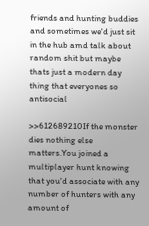friends and hunting buddies and sometimes we'd just sit in the hub amd talk about random shit but maybe thats just a modern day thing that everyones so antisocial

>>612689210If the monster dies nothing else matters.You joined a multiplayer hunt knowing that you'd associate with any number of hunters with any amount of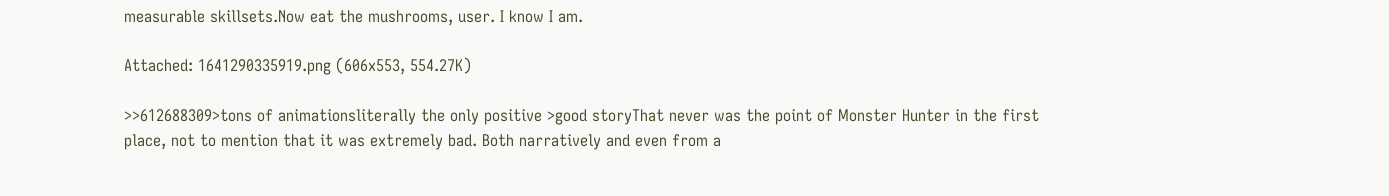measurable skillsets.Now eat the mushrooms, user. I know I am.

Attached: 1641290335919.png (606x553, 554.27K)

>>612688309>tons of animationsliterally the only positive >good storyThat never was the point of Monster Hunter in the first place, not to mention that it was extremely bad. Both narratively and even from a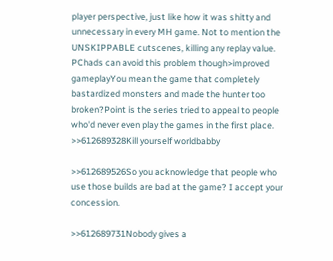player perspective, just like how it was shitty and unnecessary in every MH game. Not to mention the UNSKIPPABLE cutscenes, killing any replay value. PChads can avoid this problem though>improved gameplayYou mean the game that completely bastardized monsters and made the hunter too broken?Point is the series tried to appeal to people who'd never even play the games in the first place. >>612689328Kill yourself worldbabby

>>612689526So you acknowledge that people who use those builds are bad at the game? I accept your concession.

>>612689731Nobody gives a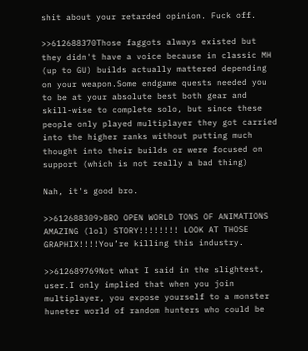shit about your retarded opinion. Fuck off.

>>612688370Those faggots always existed but they didn't have a voice because in classic MH (up to GU) builds actually mattered depending on your weapon.Some endgame quests needed you to be at your absolute best both gear and skill-wise to complete solo, but since these people only played multiplayer they got carried into the higher ranks without putting much thought into their builds or were focused on support (which is not really a bad thing)

Nah, it's good bro.

>>612688309>BRO OPEN WORLD TONS OF ANIMATIONS AMAZING (lol) STORY!!!!!!!! LOOK AT THOSE GRAPHIX!!!!You’re killing this industry.

>>612689769Not what I said in the slightest, user.I only implied that when you join multiplayer, you expose yourself to a monster huneter world of random hunters who could be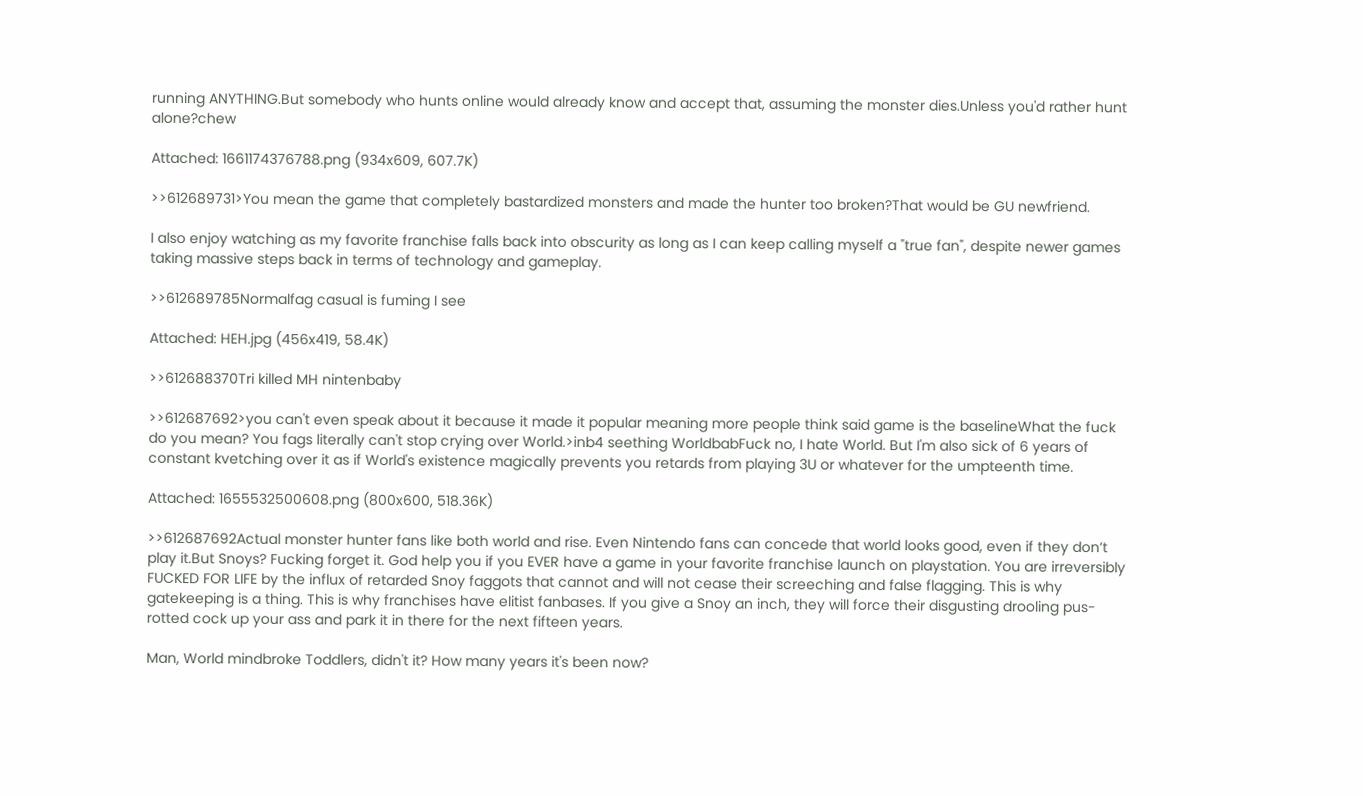running ANYTHING.But somebody who hunts online would already know and accept that, assuming the monster dies.Unless you'd rather hunt alone?chew

Attached: 1661174376788.png (934x609, 607.7K)

>>612689731>You mean the game that completely bastardized monsters and made the hunter too broken?That would be GU newfriend.

I also enjoy watching as my favorite franchise falls back into obscurity as long as I can keep calling myself a "true fan", despite newer games taking massive steps back in terms of technology and gameplay.

>>612689785Normalfag casual is fuming I see

Attached: HEH.jpg (456x419, 58.4K)

>>612688370Tri killed MH nintenbaby

>>612687692>you can't even speak about it because it made it popular meaning more people think said game is the baselineWhat the fuck do you mean? You fags literally can't stop crying over World.>inb4 seething WorldbabFuck no, I hate World. But I'm also sick of 6 years of constant kvetching over it as if World's existence magically prevents you retards from playing 3U or whatever for the umpteenth time.

Attached: 1655532500608.png (800x600, 518.36K)

>>612687692Actual monster hunter fans like both world and rise. Even Nintendo fans can concede that world looks good, even if they don’t play it.But Snoys? Fucking forget it. God help you if you EVER have a game in your favorite franchise launch on playstation. You are irreversibly FUCKED FOR LIFE by the influx of retarded Snoy faggots that cannot and will not cease their screeching and false flagging. This is why gatekeeping is a thing. This is why franchises have elitist fanbases. If you give a Snoy an inch, they will force their disgusting drooling pus-rotted cock up your ass and park it in there for the next fifteen years.

Man, World mindbroke Toddlers, didn't it? How many years it's been now?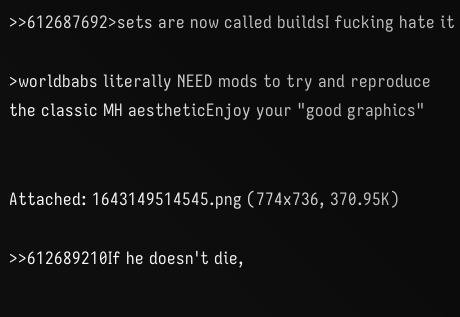>>612687692>sets are now called buildsI fucking hate it

>worldbabs literally NEED mods to try and reproduce the classic MH aestheticEnjoy your "good graphics"


Attached: 1643149514545.png (774x736, 370.95K)

>>612689210If he doesn't die,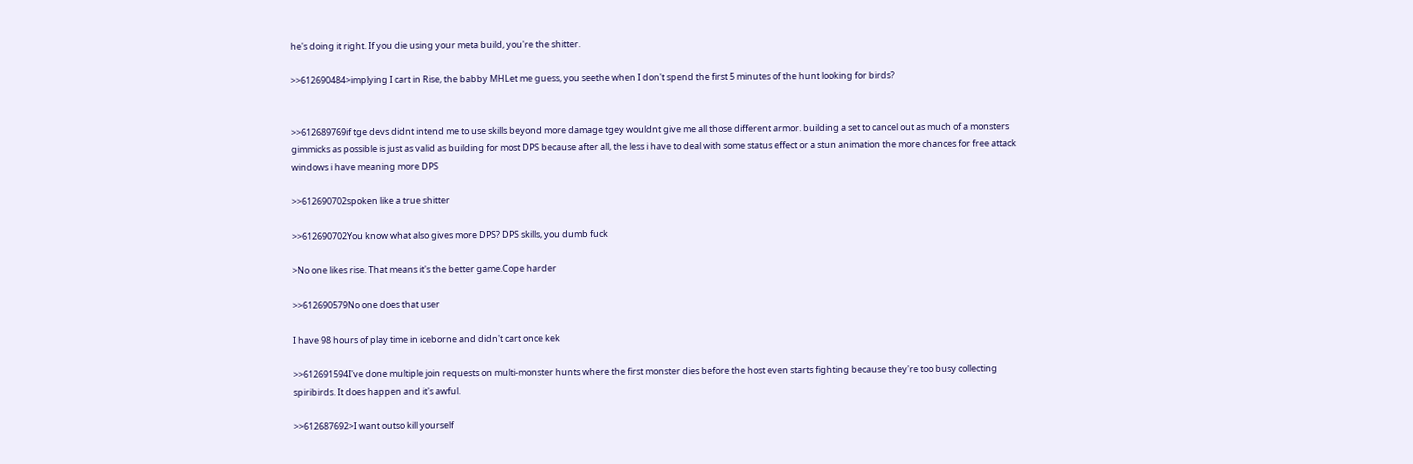he's doing it right. If you die using your meta build, you're the shitter.

>>612690484>implying I cart in Rise, the babby MHLet me guess, you seethe when I don't spend the first 5 minutes of the hunt looking for birds?


>>612689769if tge devs didnt intend me to use skills beyond more damage tgey wouldnt give me all those different armor. building a set to cancel out as much of a monsters gimmicks as possible is just as valid as building for most DPS because after all, the less i have to deal with some status effect or a stun animation the more chances for free attack windows i have meaning more DPS

>>612690702spoken like a true shitter

>>612690702You know what also gives more DPS? DPS skills, you dumb fuck

>No one likes rise. That means it's the better game.Cope harder

>>612690579No one does that user

I have 98 hours of play time in iceborne and didn't cart once kek

>>612691594I've done multiple join requests on multi-monster hunts where the first monster dies before the host even starts fighting because they're too busy collecting spiribirds. It does happen and it's awful.

>>612687692>I want outso kill yourself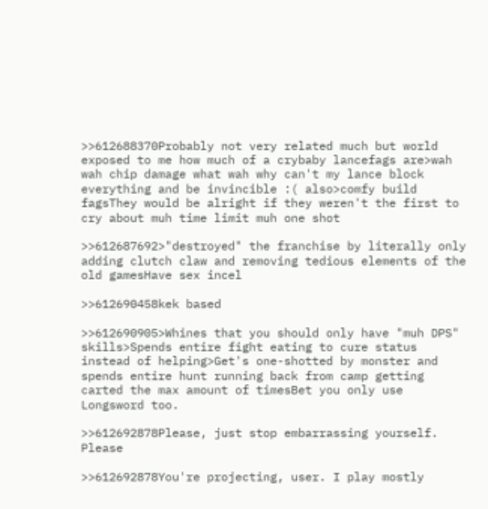>>612688370Probably not very related much but world exposed to me how much of a crybaby lancefags are>wah wah chip damage what wah why can't my lance block everything and be invincible :( also>comfy build fagsThey would be alright if they weren't the first to cry about muh time limit muh one shot

>>612687692>"destroyed" the franchise by literally only adding clutch claw and removing tedious elements of the old gamesHave sex incel

>>612690458kek based

>>612690905>Whines that you should only have "muh DPS" skills>Spends entire fight eating to cure status instead of helping>Get's one-shotted by monster and spends entire hunt running back from camp getting carted the max amount of timesBet you only use Longsword too.

>>612692878Please, just stop embarrassing yourself. Please

>>612692878You're projecting, user. I play mostly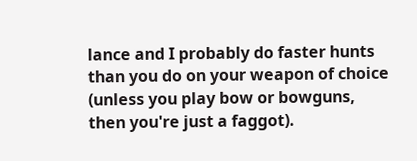lance and I probably do faster hunts than you do on your weapon of choice (unless you play bow or bowguns, then you're just a faggot).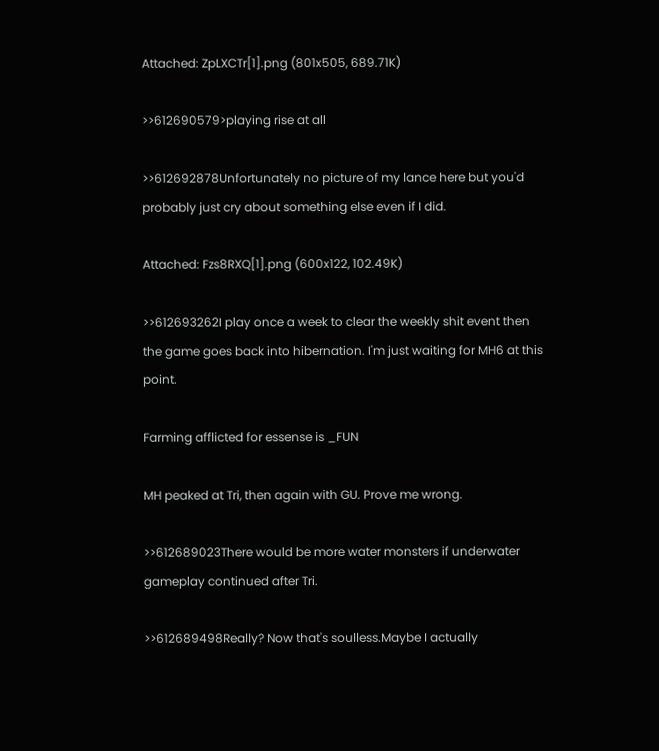Attached: ZpLXCTr[1].png (801x505, 689.71K)

>>612690579>playing rise at all

>>612692878Unfortunately no picture of my lance here but you'd probably just cry about something else even if I did.

Attached: Fzs8RXQ[1].png (600x122, 102.49K)

>>612693262I play once a week to clear the weekly shit event then the game goes back into hibernation. I'm just waiting for MH6 at this point.

Farming afflicted for essense is _FUN

MH peaked at Tri, then again with GU. Prove me wrong.

>>612689023There would be more water monsters if underwater gameplay continued after Tri.

>>612689498Really? Now that's soulless.Maybe I actually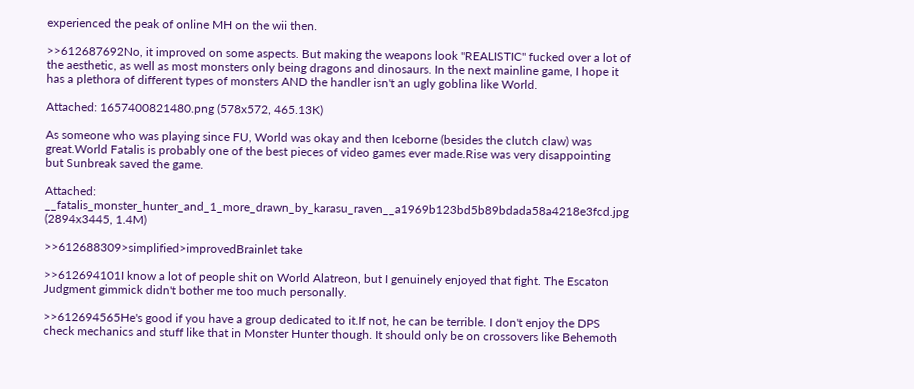experienced the peak of online MH on the wii then.

>>612687692No, it improved on some aspects. But making the weapons look "REALISTIC" fucked over a lot of the aesthetic, as well as most monsters only being dragons and dinosaurs. In the next mainline game, I hope it has a plethora of different types of monsters AND the handler isn't an ugly goblina like World.

Attached: 1657400821480.png (578x572, 465.13K)

As someone who was playing since FU, World was okay and then Iceborne (besides the clutch claw) was great.World Fatalis is probably one of the best pieces of video games ever made.Rise was very disappointing but Sunbreak saved the game.

Attached: __fatalis_monster_hunter_and_1_more_drawn_by_karasu_raven__a1969b123bd5b89bdada58a4218e3fcd.jpg (2894x3445, 1.4M)

>>612688309>simplified>improvedBrainlet take

>>612694101I know a lot of people shit on World Alatreon, but I genuinely enjoyed that fight. The Escaton Judgment gimmick didn't bother me too much personally.

>>612694565He's good if you have a group dedicated to it.If not, he can be terrible. I don't enjoy the DPS check mechanics and stuff like that in Monster Hunter though. It should only be on crossovers like Behemoth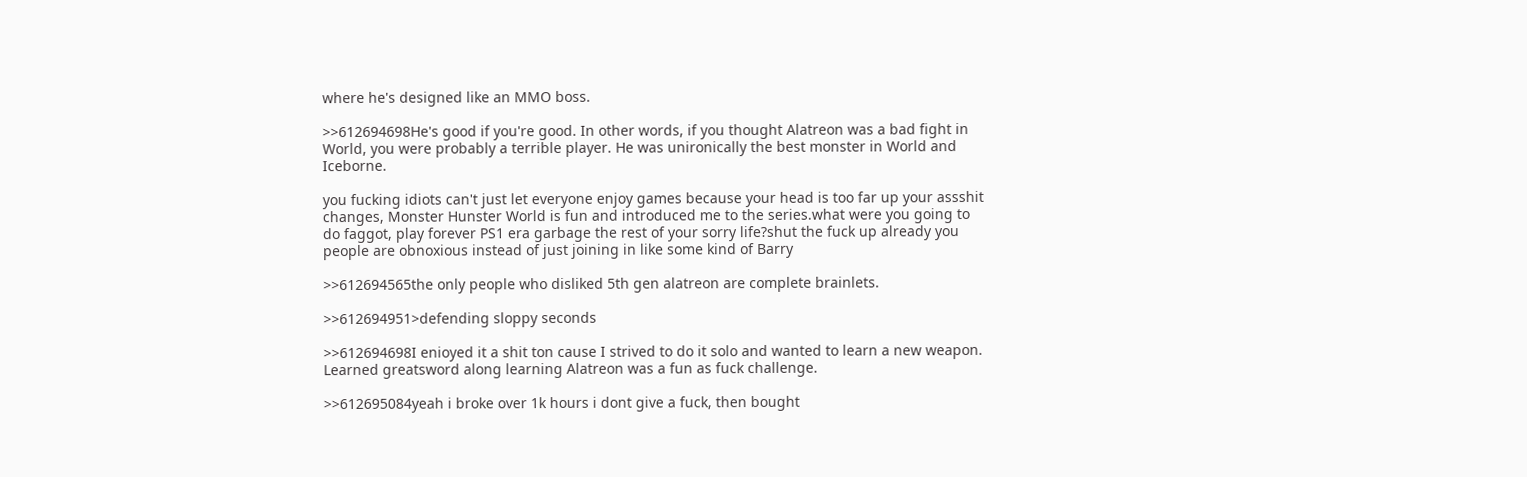where he's designed like an MMO boss.

>>612694698He's good if you're good. In other words, if you thought Alatreon was a bad fight in World, you were probably a terrible player. He was unironically the best monster in World and Iceborne.

you fucking idiots can't just let everyone enjoy games because your head is too far up your assshit changes, Monster Hunster World is fun and introduced me to the series.what were you going to do faggot, play forever PS1 era garbage the rest of your sorry life?shut the fuck up already you people are obnoxious instead of just joining in like some kind of Barry

>>612694565the only people who disliked 5th gen alatreon are complete brainlets.

>>612694951>defending sloppy seconds

>>612694698I enioyed it a shit ton cause I strived to do it solo and wanted to learn a new weapon. Learned greatsword along learning Alatreon was a fun as fuck challenge.

>>612695084yeah i broke over 1k hours i dont give a fuck, then bought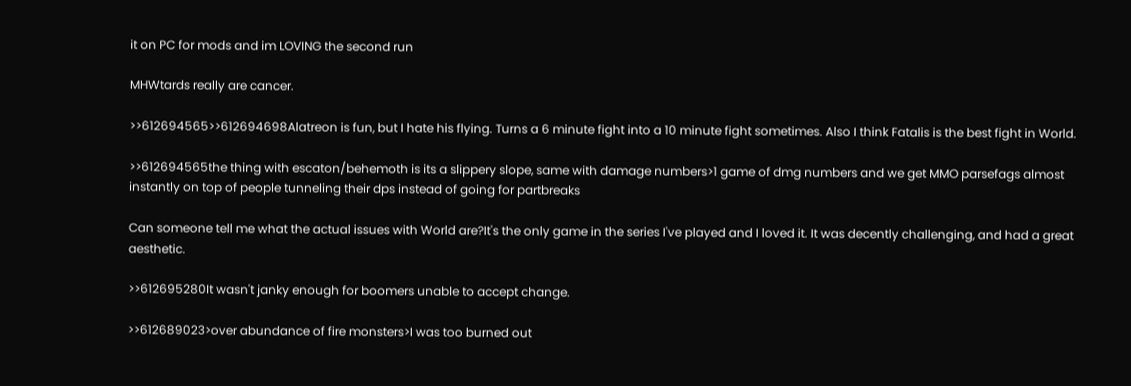it on PC for mods and im LOVING the second run

MHWtards really are cancer.

>>612694565>>612694698Alatreon is fun, but I hate his flying. Turns a 6 minute fight into a 10 minute fight sometimes. Also I think Fatalis is the best fight in World.

>>612694565the thing with escaton/behemoth is its a slippery slope, same with damage numbers>1 game of dmg numbers and we get MMO parsefags almost instantly on top of people tunneling their dps instead of going for partbreaks

Can someone tell me what the actual issues with World are?It's the only game in the series I've played and I loved it. It was decently challenging, and had a great aesthetic.

>>612695280It wasn't janky enough for boomers unable to accept change.

>>612689023>over abundance of fire monsters>I was too burned out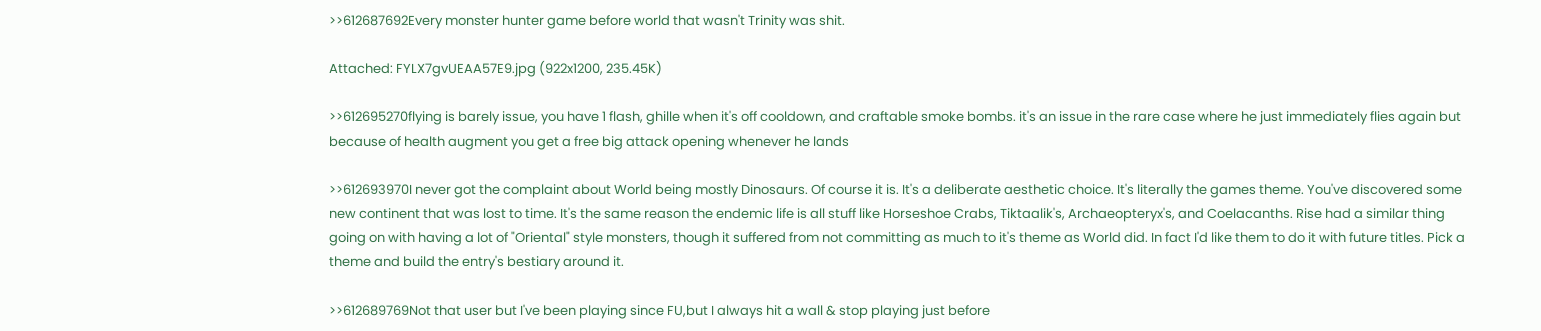>>612687692Every monster hunter game before world that wasn't Trinity was shit.

Attached: FYLX7gvUEAA57E9.jpg (922x1200, 235.45K)

>>612695270flying is barely issue, you have 1 flash, ghille when it's off cooldown, and craftable smoke bombs. it's an issue in the rare case where he just immediately flies again but because of health augment you get a free big attack opening whenever he lands

>>612693970I never got the complaint about World being mostly Dinosaurs. Of course it is. It's a deliberate aesthetic choice. It's literally the games theme. You've discovered some new continent that was lost to time. It's the same reason the endemic life is all stuff like Horseshoe Crabs, Tiktaalik's, Archaeopteryx's, and Coelacanths. Rise had a similar thing going on with having a lot of "Oriental" style monsters, though it suffered from not committing as much to it's theme as World did. In fact I'd like them to do it with future titles. Pick a theme and build the entry's bestiary around it.

>>612689769Not that user but I've been playing since FU,but I always hit a wall & stop playing just before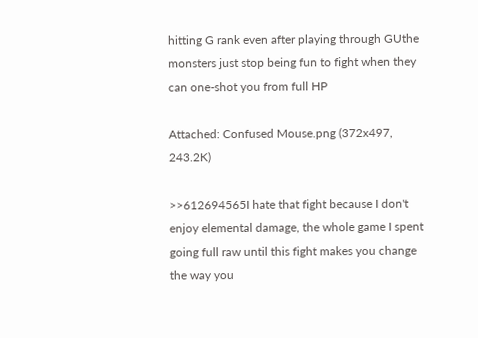hitting G rank even after playing through GUthe monsters just stop being fun to fight when they can one-shot you from full HP

Attached: Confused Mouse.png (372x497, 243.2K)

>>612694565I hate that fight because I don't enjoy elemental damage, the whole game I spent going full raw until this fight makes you change the way you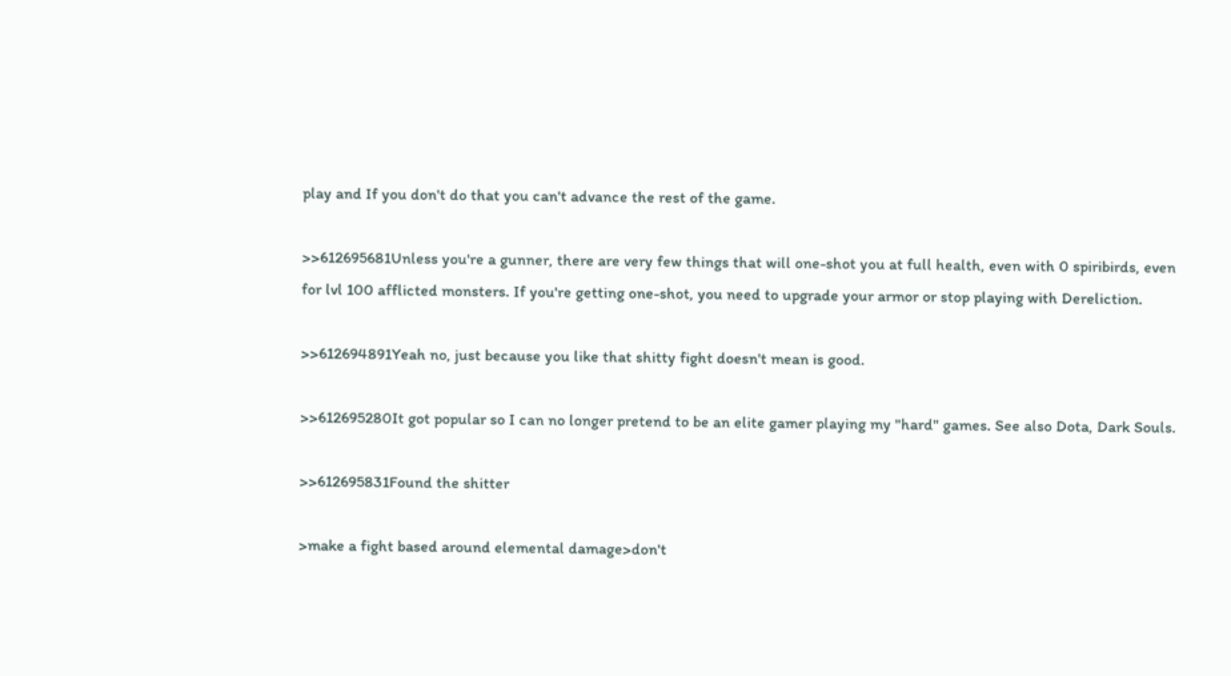play and If you don't do that you can't advance the rest of the game.

>>612695681Unless you're a gunner, there are very few things that will one-shot you at full health, even with 0 spiribirds, even for lvl 100 afflicted monsters. If you're getting one-shot, you need to upgrade your armor or stop playing with Dereliction.

>>612694891Yeah no, just because you like that shitty fight doesn't mean is good.

>>612695280It got popular so I can no longer pretend to be an elite gamer playing my "hard" games. See also Dota, Dark Souls.

>>612695831Found the shitter

>make a fight based around elemental damage>don't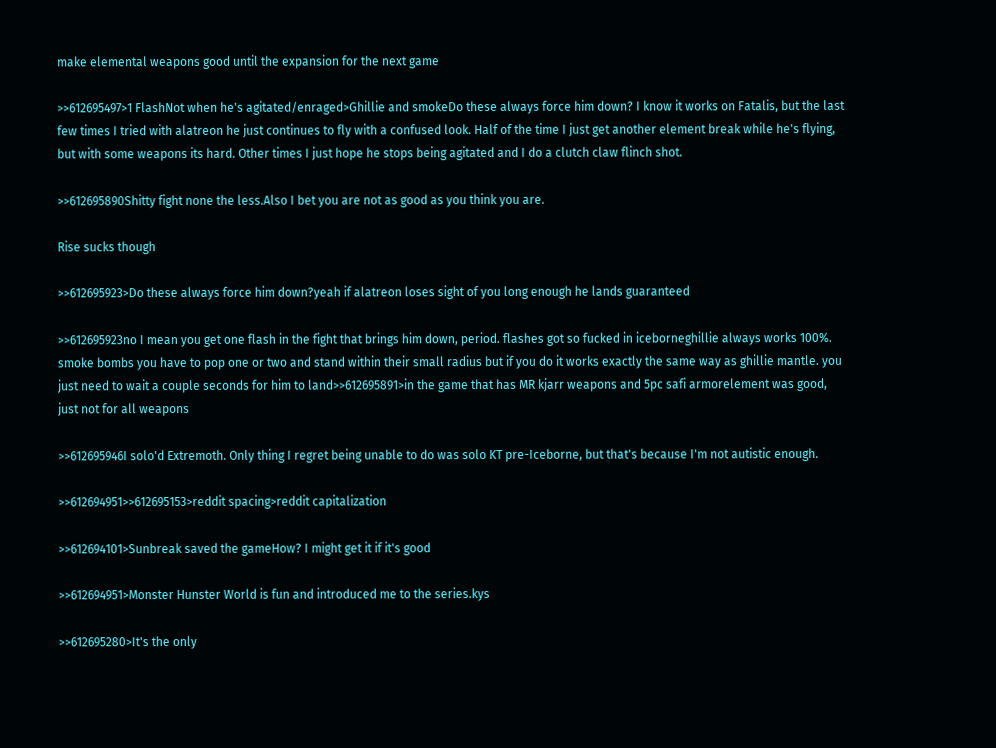make elemental weapons good until the expansion for the next game

>>612695497>1 FlashNot when he's agitated/enraged>Ghillie and smokeDo these always force him down? I know it works on Fatalis, but the last few times I tried with alatreon he just continues to fly with a confused look. Half of the time I just get another element break while he's flying, but with some weapons its hard. Other times I just hope he stops being agitated and I do a clutch claw flinch shot.

>>612695890Shitty fight none the less.Also I bet you are not as good as you think you are.

Rise sucks though

>>612695923>Do these always force him down?yeah if alatreon loses sight of you long enough he lands guaranteed

>>612695923no I mean you get one flash in the fight that brings him down, period. flashes got so fucked in iceborneghillie always works 100%. smoke bombs you have to pop one or two and stand within their small radius but if you do it works exactly the same way as ghillie mantle. you just need to wait a couple seconds for him to land>>612695891>in the game that has MR kjarr weapons and 5pc safi armorelement was good, just not for all weapons

>>612695946I solo'd Extremoth. Only thing I regret being unable to do was solo KT pre-Iceborne, but that's because I'm not autistic enough.

>>612694951>>612695153>reddit spacing>reddit capitalization

>>612694101>Sunbreak saved the gameHow? I might get it if it's good

>>612694951>Monster Hunster World is fun and introduced me to the series.kys

>>612695280>It's the only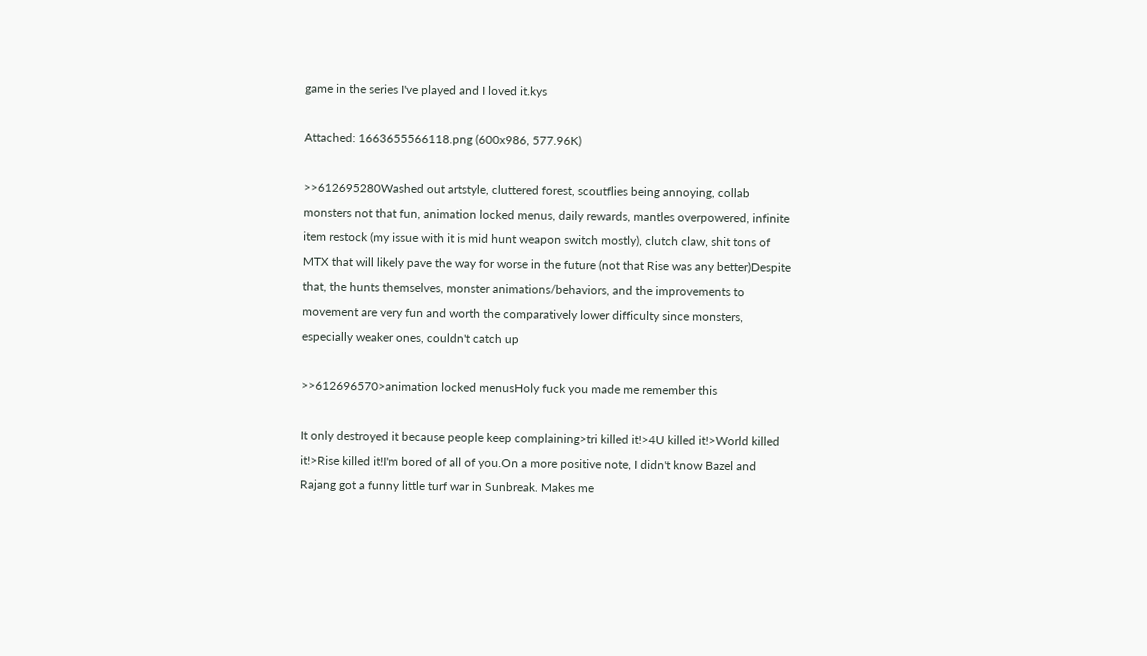game in the series I've played and I loved it.kys

Attached: 1663655566118.png (600x986, 577.96K)

>>612695280Washed out artstyle, cluttered forest, scoutflies being annoying, collab monsters not that fun, animation locked menus, daily rewards, mantles overpowered, infinite item restock (my issue with it is mid hunt weapon switch mostly), clutch claw, shit tons of MTX that will likely pave the way for worse in the future (not that Rise was any better)Despite that, the hunts themselves, monster animations/behaviors, and the improvements to movement are very fun and worth the comparatively lower difficulty since monsters, especially weaker ones, couldn't catch up

>>612696570>animation locked menusHoly fuck you made me remember this

It only destroyed it because people keep complaining>tri killed it!>4U killed it!>World killed it!>Rise killed it!I'm bored of all of you.On a more positive note, I didn't know Bazel and Rajang got a funny little turf war in Sunbreak. Makes me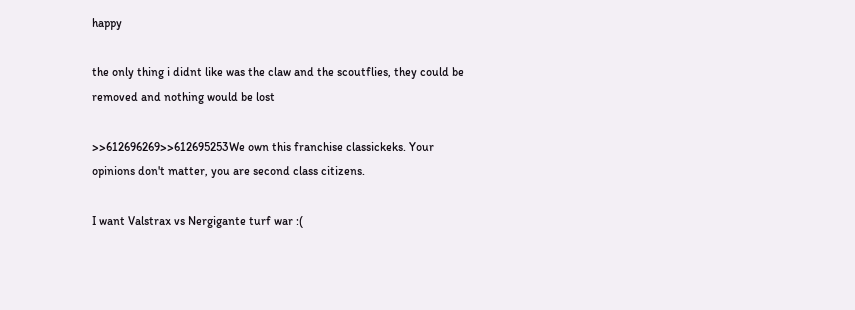happy

the only thing i didnt like was the claw and the scoutflies, they could be removed and nothing would be lost

>>612696269>>612695253We own this franchise classickeks. Your opinions don't matter, you are second class citizens.

I want Valstrax vs Nergigante turf war :(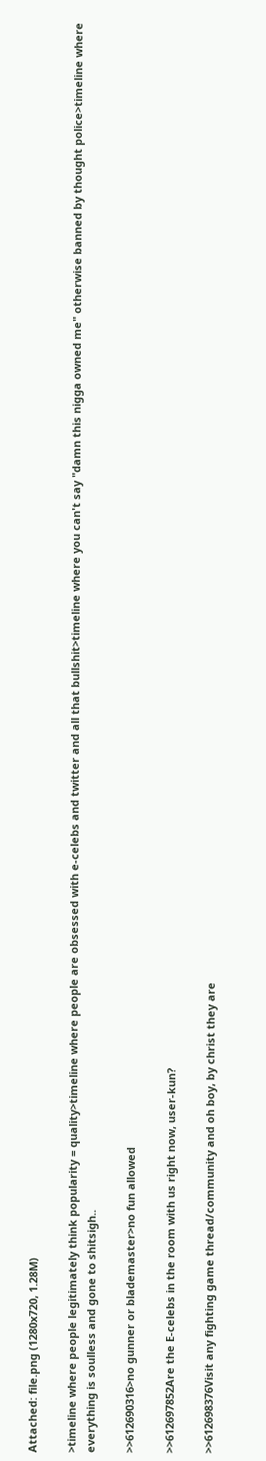Attached: file.png (1280x720, 1.28M)

>timeline where people legitimately think popularity = quality>timeline where people are obsessed with e-celebs and twitter and all that bullshit>timeline where you can't say "damn this nigga owned me" otherwise banned by thought police>timeline where everything is soulless and gone to shitsigh..

>>612690316>no gunner or blademaster>no fun allowed

>>612697852Are the E-celebs in the room with us right now, user-kun?

>>612698376Visit any fighting game thread/community and oh boy, by christ they are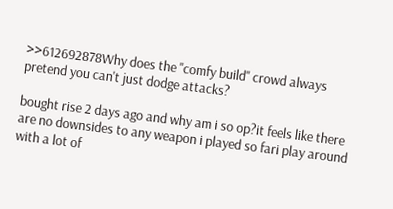>>612692878Why does the "comfy build" crowd always pretend you can't just dodge attacks?

bought rise 2 days ago and why am i so op?it feels like there are no downsides to any weapon i played so fari play around with a lot of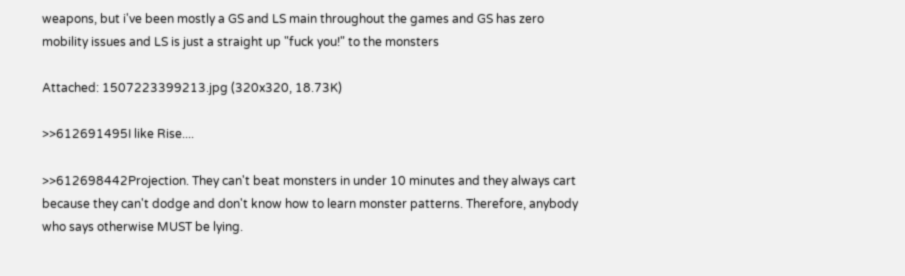weapons, but i've been mostly a GS and LS main throughout the games and GS has zero mobility issues and LS is just a straight up "fuck you!" to the monsters

Attached: 1507223399213.jpg (320x320, 18.73K)

>>612691495I like Rise....

>>612698442Projection. They can't beat monsters in under 10 minutes and they always cart because they can't dodge and don't know how to learn monster patterns. Therefore, anybody who says otherwise MUST be lying.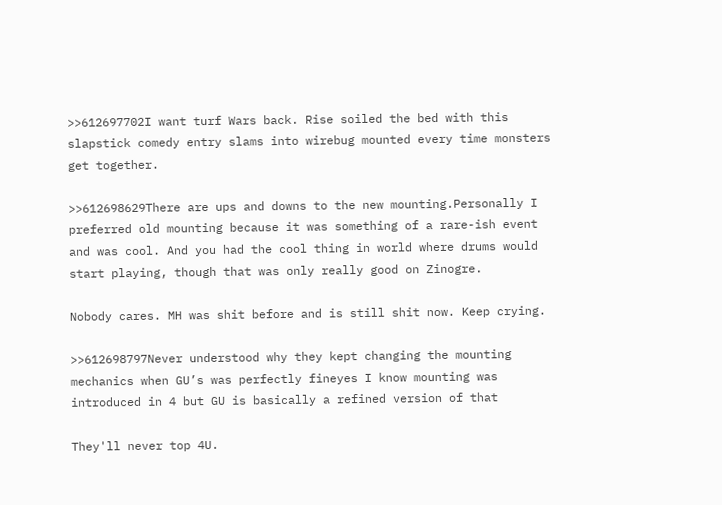>>612697702I want turf Wars back. Rise soiled the bed with this slapstick comedy entry slams into wirebug mounted every time monsters get together.

>>612698629There are ups and downs to the new mounting.Personally I preferred old mounting because it was something of a rare-ish event and was cool. And you had the cool thing in world where drums would start playing, though that was only really good on Zinogre.

Nobody cares. MH was shit before and is still shit now. Keep crying.

>>612698797Never understood why they kept changing the mounting mechanics when GU’s was perfectly fineyes I know mounting was introduced in 4 but GU is basically a refined version of that

They'll never top 4U.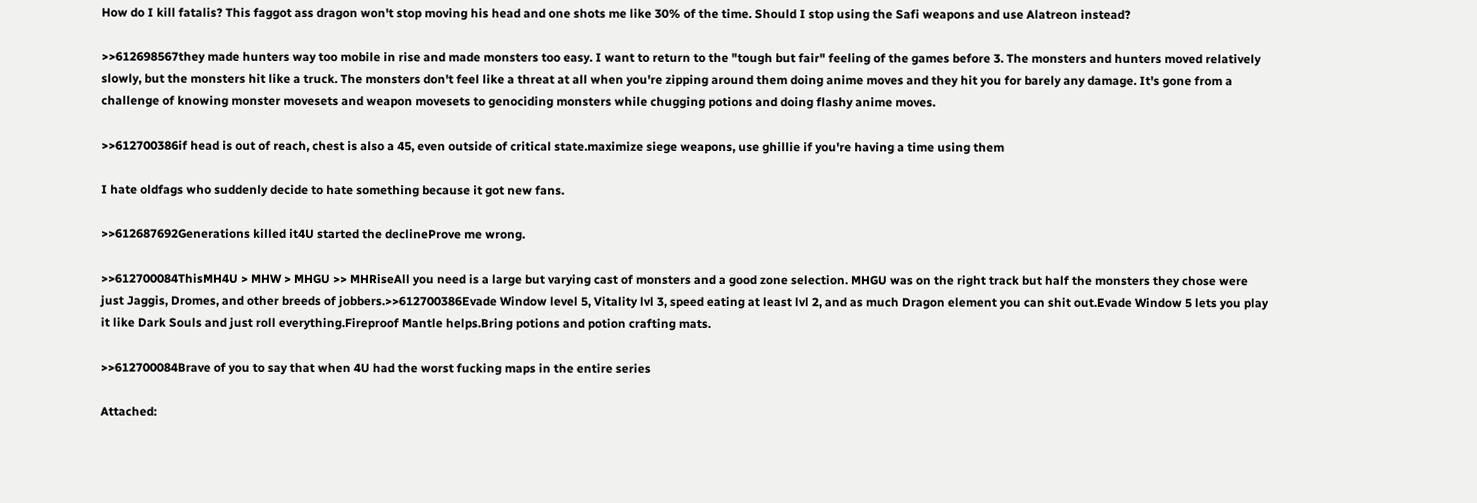How do I kill fatalis? This faggot ass dragon won't stop moving his head and one shots me like 30% of the time. Should I stop using the Safi weapons and use Alatreon instead?

>>612698567they made hunters way too mobile in rise and made monsters too easy. I want to return to the "tough but fair" feeling of the games before 3. The monsters and hunters moved relatively slowly, but the monsters hit like a truck. The monsters don't feel like a threat at all when you're zipping around them doing anime moves and they hit you for barely any damage. It's gone from a challenge of knowing monster movesets and weapon movesets to genociding monsters while chugging potions and doing flashy anime moves.

>>612700386if head is out of reach, chest is also a 45, even outside of critical state.maximize siege weapons, use ghillie if you're having a time using them

I hate oldfags who suddenly decide to hate something because it got new fans.

>>612687692Generations killed it4U started the declineProve me wrong.

>>612700084ThisMH4U > MHW > MHGU >> MHRiseAll you need is a large but varying cast of monsters and a good zone selection. MHGU was on the right track but half the monsters they chose were just Jaggis, Dromes, and other breeds of jobbers.>>612700386Evade Window level 5, Vitality lvl 3, speed eating at least lvl 2, and as much Dragon element you can shit out.Evade Window 5 lets you play it like Dark Souls and just roll everything.Fireproof Mantle helps.Bring potions and potion crafting mats.

>>612700084Brave of you to say that when 4U had the worst fucking maps in the entire series

Attached: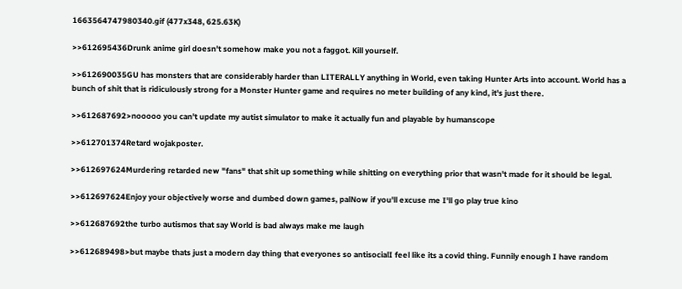1663564747980340.gif (477x348, 625.63K)

>>612695436Drunk anime girl doesn't somehow make you not a faggot. Kill yourself.

>>612690035GU has monsters that are considerably harder than LITERALLY anything in World, even taking Hunter Arts into account. World has a bunch of shit that is ridiculously strong for a Monster Hunter game and requires no meter building of any kind, it's just there.

>>612687692>nooooo you can't update my autist simulator to make it actually fun and playable by humanscope

>>612701374Retard wojakposter.

>>612697624Murdering retarded new "fans" that shit up something while shitting on everything prior that wasn't made for it should be legal.

>>612697624Enjoy your objectively worse and dumbed down games, palNow if you'll excuse me I'll go play true kino

>>612687692the turbo autismos that say World is bad always make me laugh

>>612689498>but maybe thats just a modern day thing that everyones so antisocialI feel like its a covid thing. Funnily enough I have random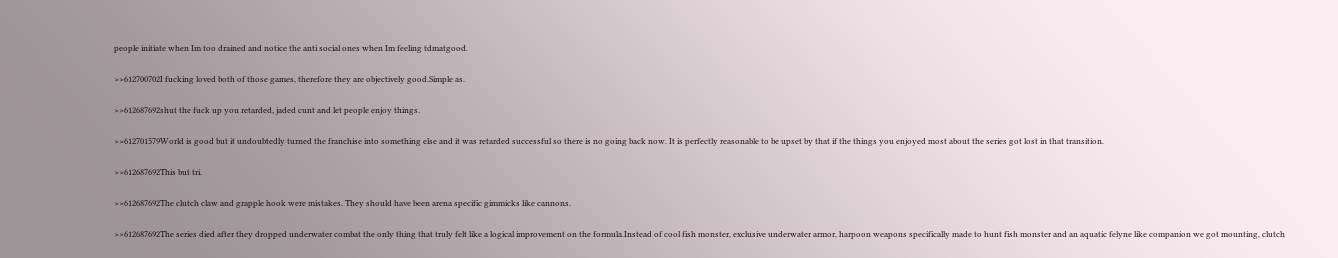people initiate when Im too drained and notice the anti social ones when Im feeling tdmatgood.

>>612700702I fucking loved both of those games, therefore they are objectively good.Simple as.

>>612687692shut the fuck up you retarded, jaded cunt and let people enjoy things.

>>612701579World is good but it undoubtedly turned the franchise into something else and it was retarded successful so there is no going back now. It is perfectly reasonable to be upset by that if the things you enjoyed most about the series got lost in that transition.

>>612687692This but tri.

>>612687692The clutch claw and grapple hook were mistakes. They should have been arena specific gimmicks like cannons.

>>612687692The series died after they dropped underwater combat the only thing that truly felt like a logical improvement on the formula.Instead of cool fish monster, exclusive underwater armor, harpoon weapons specifically made to hunt fish monster and an aquatic felyne like companion we got mounting, clutch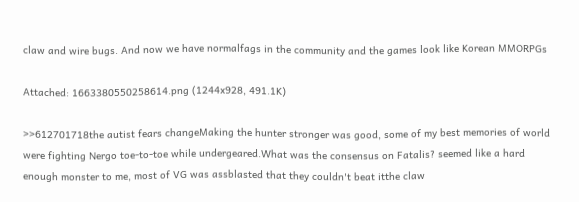claw and wire bugs. And now we have normalfags in the community and the games look like Korean MMORPGs

Attached: 1663380550258614.png (1244x928, 491.1K)

>>612701718the autist fears changeMaking the hunter stronger was good, some of my best memories of world were fighting Nergo toe-to-toe while undergeared.What was the consensus on Fatalis? seemed like a hard enough monster to me, most of VG was assblasted that they couldn't beat itthe claw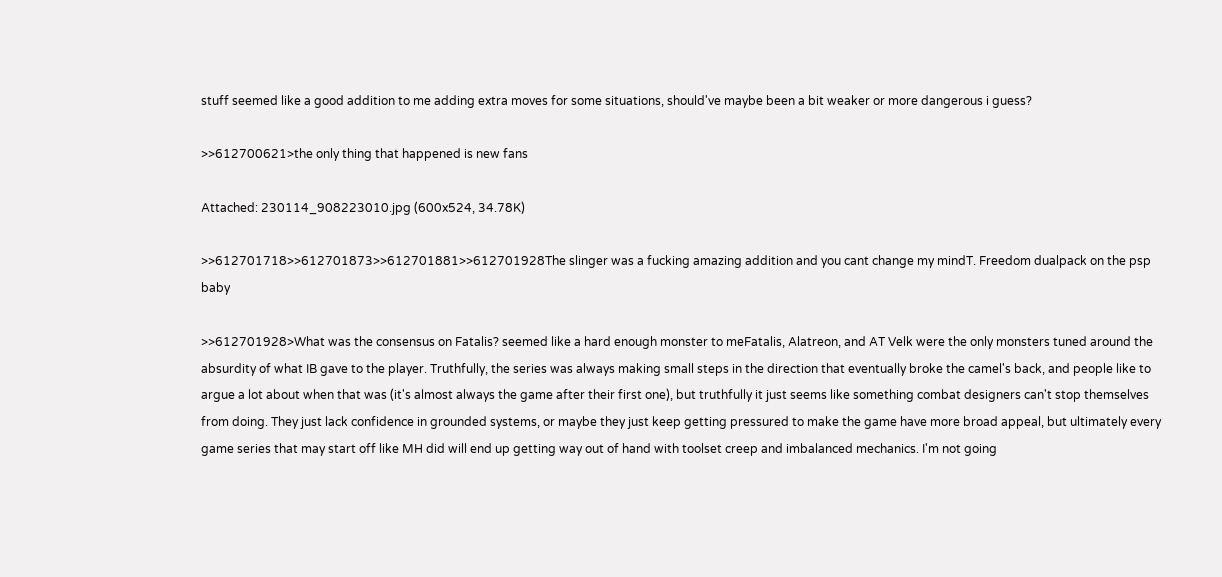stuff seemed like a good addition to me adding extra moves for some situations, should've maybe been a bit weaker or more dangerous i guess?

>>612700621>the only thing that happened is new fans

Attached: 230114_908223010.jpg (600x524, 34.78K)

>>612701718>>612701873>>612701881>>612701928The slinger was a fucking amazing addition and you cant change my mindT. Freedom dualpack on the psp baby

>>612701928>What was the consensus on Fatalis? seemed like a hard enough monster to meFatalis, Alatreon, and AT Velk were the only monsters tuned around the absurdity of what IB gave to the player. Truthfully, the series was always making small steps in the direction that eventually broke the camel's back, and people like to argue a lot about when that was (it's almost always the game after their first one), but truthfully it just seems like something combat designers can't stop themselves from doing. They just lack confidence in grounded systems, or maybe they just keep getting pressured to make the game have more broad appeal, but ultimately every game series that may start off like MH did will end up getting way out of hand with toolset creep and imbalanced mechanics. I'm not going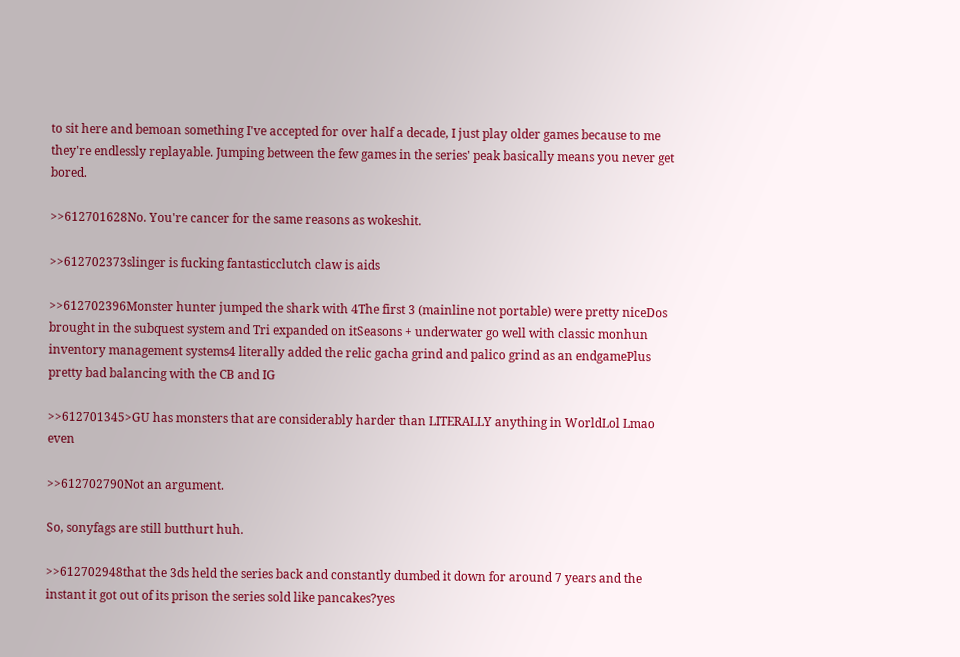to sit here and bemoan something I've accepted for over half a decade, I just play older games because to me they're endlessly replayable. Jumping between the few games in the series' peak basically means you never get bored.

>>612701628No. You're cancer for the same reasons as wokeshit.

>>612702373slinger is fucking fantasticclutch claw is aids

>>612702396Monster hunter jumped the shark with 4The first 3 (mainline not portable) were pretty niceDos brought in the subquest system and Tri expanded on itSeasons + underwater go well with classic monhun inventory management systems4 literally added the relic gacha grind and palico grind as an endgamePlus pretty bad balancing with the CB and IG

>>612701345>GU has monsters that are considerably harder than LITERALLY anything in WorldLol Lmao even

>>612702790Not an argument.

So, sonyfags are still butthurt huh.

>>612702948that the 3ds held the series back and constantly dumbed it down for around 7 years and the instant it got out of its prison the series sold like pancakes?yes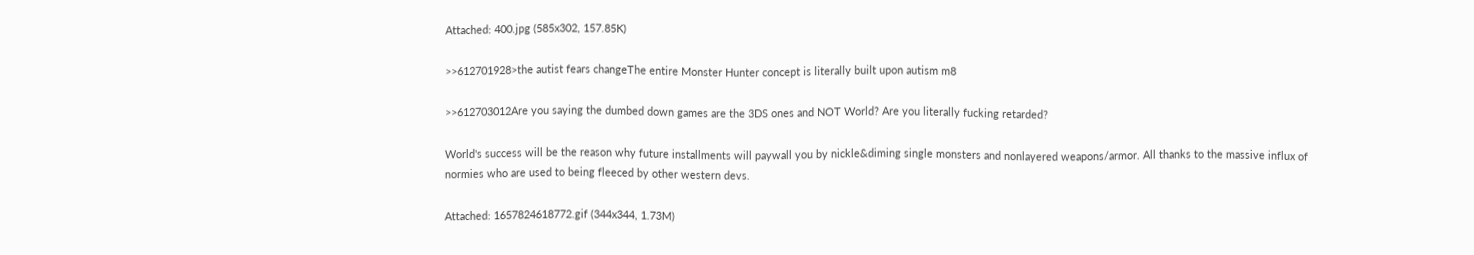Attached: 400.jpg (585x302, 157.85K)

>>612701928>the autist fears changeThe entire Monster Hunter concept is literally built upon autism m8

>>612703012Are you saying the dumbed down games are the 3DS ones and NOT World? Are you literally fucking retarded?

World's success will be the reason why future installments will paywall you by nickle&diming single monsters and nonlayered weapons/armor. All thanks to the massive influx of normies who are used to being fleeced by other western devs.

Attached: 1657824618772.gif (344x344, 1.73M)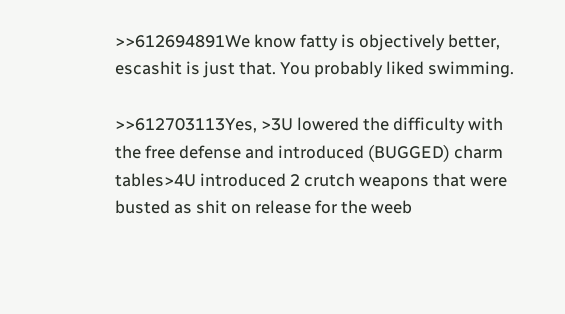>>612694891We know fatty is objectively better, escashit is just that. You probably liked swimming.

>>612703113Yes, >3U lowered the difficulty with the free defense and introduced (BUGGED) charm tables>4U introduced 2 crutch weapons that were busted as shit on release for the weeb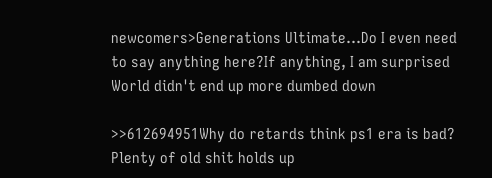newcomers>Generations Ultimate...Do I even need to say anything here?If anything, I am surprised World didn't end up more dumbed down

>>612694951Why do retards think ps1 era is bad? Plenty of old shit holds up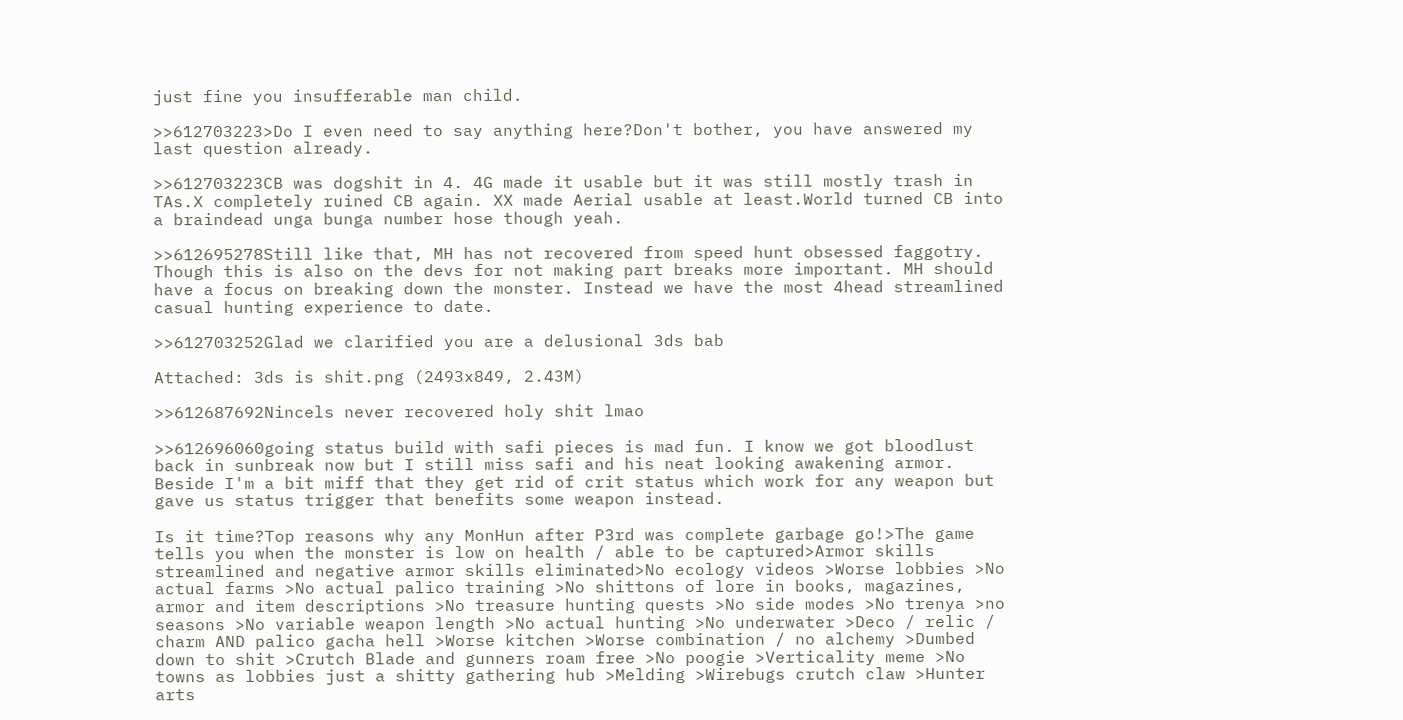just fine you insufferable man child.

>>612703223>Do I even need to say anything here?Don't bother, you have answered my last question already.

>>612703223CB was dogshit in 4. 4G made it usable but it was still mostly trash in TAs.X completely ruined CB again. XX made Aerial usable at least.World turned CB into a braindead unga bunga number hose though yeah.

>>612695278Still like that, MH has not recovered from speed hunt obsessed faggotry. Though this is also on the devs for not making part breaks more important. MH should have a focus on breaking down the monster. Instead we have the most 4head streamlined casual hunting experience to date.

>>612703252Glad we clarified you are a delusional 3ds bab

Attached: 3ds is shit.png (2493x849, 2.43M)

>>612687692Nincels never recovered holy shit lmao

>>612696060going status build with safi pieces is mad fun. I know we got bloodlust back in sunbreak now but I still miss safi and his neat looking awakening armor. Beside I'm a bit miff that they get rid of crit status which work for any weapon but gave us status trigger that benefits some weapon instead.

Is it time?Top reasons why any MonHun after P3rd was complete garbage go!>The game tells you when the monster is low on health / able to be captured>Armor skills streamlined and negative armor skills eliminated>No ecology videos >Worse lobbies >No actual farms >No actual palico training >No shittons of lore in books, magazines, armor and item descriptions >No treasure hunting quests >No side modes >No trenya >no seasons >No variable weapon length >No actual hunting >No underwater >Deco / relic / charm AND palico gacha hell >Worse kitchen >Worse combination / no alchemy >Dumbed down to shit >Crutch Blade and gunners roam free >No poogie >Verticality meme >No towns as lobbies just a shitty gathering hub >Melding >Wirebugs crutch claw >Hunter arts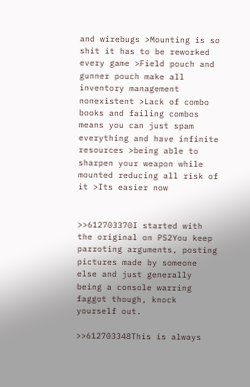and wirebugs >Mounting is so shit it has to be reworked every game >Field pouch and gunner pouch make all inventory management nonexistent >Lack of combo books and failing combos means you can just spam everything and have infinite resources >being able to sharpen your weapon while mounted reducing all risk of it >Its easier now


>>612703370I started with the original on PS2You keep parroting arguments, posting pictures made by someone else and just generally being a console warring faggot though, knock yourself out.

>>612703348This is always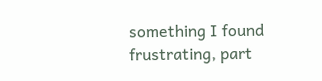something I found frustrating, part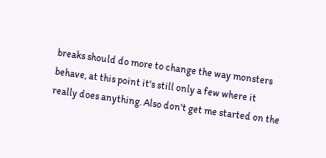breaks should do more to change the way monsters behave, at this point it's still only a few where it really does anything. Also don't get me started on the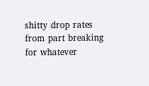shitty drop rates from part breaking for whatever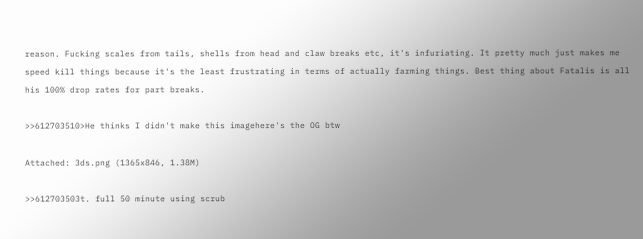reason. Fucking scales from tails, shells from head and claw breaks etc, it's infuriating. It pretty much just makes me speed kill things because it's the least frustrating in terms of actually farming things. Best thing about Fatalis is all his 100% drop rates for part breaks.

>>612703510>He thinks I didn't make this imagehere's the OG btw

Attached: 3ds.png (1365x846, 1.38M)

>>612703503t. full 50 minute using scrub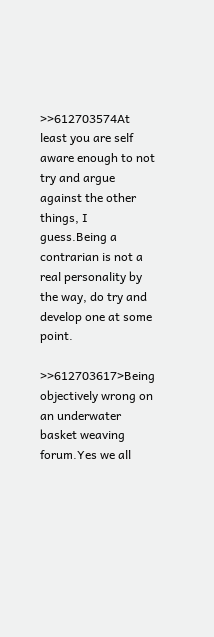>>612703574At least you are self aware enough to not try and argue against the other things, I guess.Being a contrarian is not a real personality by the way, do try and develop one at some point.

>>612703617>Being objectively wrong on an underwater basket weaving forum.Yes we all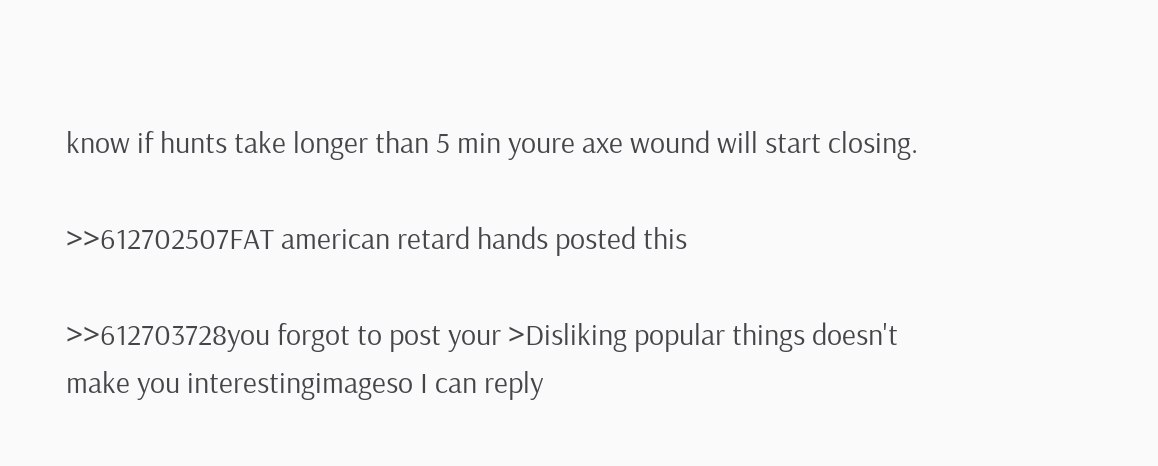know if hunts take longer than 5 min youre axe wound will start closing.

>>612702507FAT american retard hands posted this

>>612703728you forgot to post your >Disliking popular things doesn't make you interestingimageso I can reply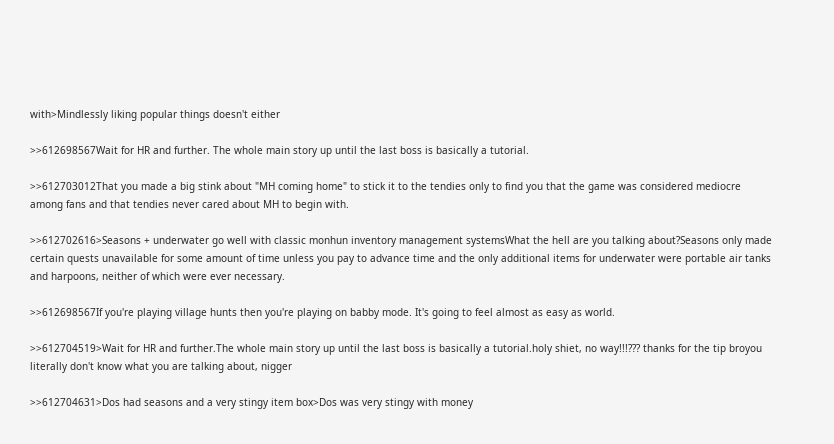with>Mindlessly liking popular things doesn't either

>>612698567Wait for HR and further. The whole main story up until the last boss is basically a tutorial.

>>612703012That you made a big stink about "MH coming home" to stick it to the tendies only to find you that the game was considered mediocre among fans and that tendies never cared about MH to begin with.

>>612702616>Seasons + underwater go well with classic monhun inventory management systemsWhat the hell are you talking about?Seasons only made certain quests unavailable for some amount of time unless you pay to advance time and the only additional items for underwater were portable air tanks and harpoons, neither of which were ever necessary.

>>612698567If you're playing village hunts then you're playing on babby mode. It's going to feel almost as easy as world.

>>612704519>Wait for HR and further.The whole main story up until the last boss is basically a tutorial.holy shiet, no way!!!??? thanks for the tip broyou literally don't know what you are talking about, nigger

>>612704631>Dos had seasons and a very stingy item box>Dos was very stingy with money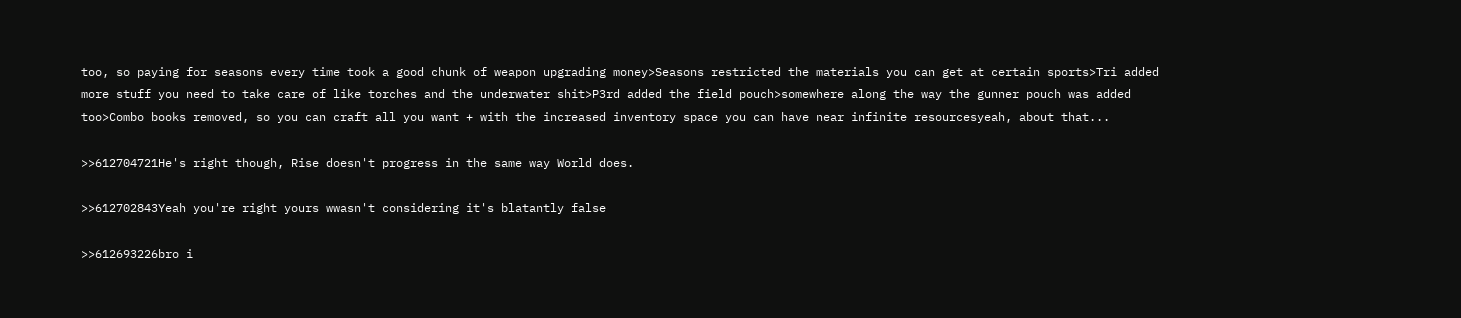too, so paying for seasons every time took a good chunk of weapon upgrading money>Seasons restricted the materials you can get at certain sports>Tri added more stuff you need to take care of like torches and the underwater shit>P3rd added the field pouch>somewhere along the way the gunner pouch was added too>Combo books removed, so you can craft all you want + with the increased inventory space you can have near infinite resourcesyeah, about that...

>>612704721He's right though, Rise doesn't progress in the same way World does.

>>612702843Yeah you're right yours wwasn't considering it's blatantly false

>>612693226bro i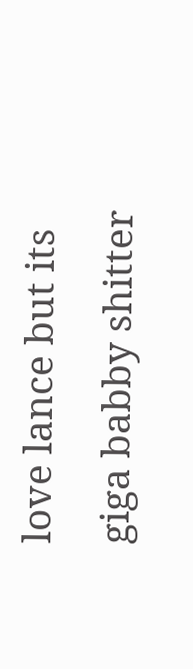love lance but its giga babby shitter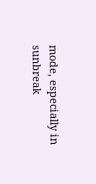mode, especially in sunbreak